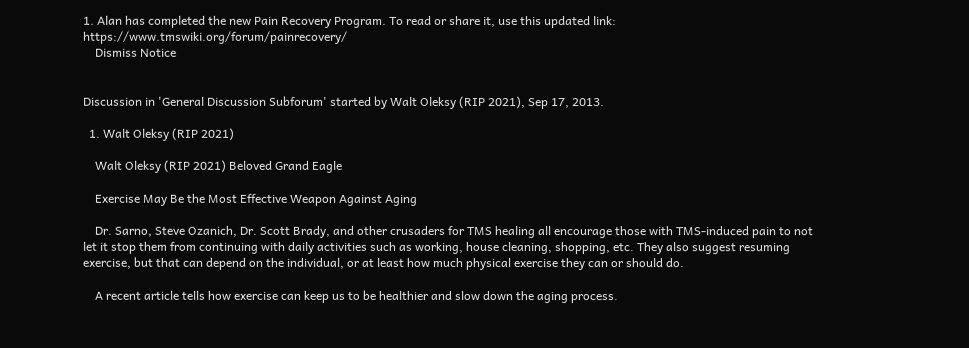1. Alan has completed the new Pain Recovery Program. To read or share it, use this updated link: https://www.tmswiki.org/forum/painrecovery/
    Dismiss Notice


Discussion in 'General Discussion Subforum' started by Walt Oleksy (RIP 2021), Sep 17, 2013.

  1. Walt Oleksy (RIP 2021)

    Walt Oleksy (RIP 2021) Beloved Grand Eagle

    Exercise May Be the Most Effective Weapon Against Aging

    Dr. Sarno, Steve Ozanich, Dr. Scott Brady, and other crusaders for TMS healing all encourage those with TMS-induced pain to not let it stop them from continuing with daily activities such as working, house cleaning, shopping, etc. They also suggest resuming exercise, but that can depend on the individual, or at least how much physical exercise they can or should do.

    A recent article tells how exercise can keep us to be healthier and slow down the aging process.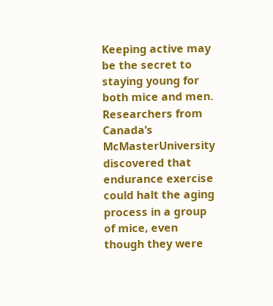Keeping active may be the secret to staying young for both mice and men. Researchers from Canada’s McMasterUniversity discovered that endurance exercise could halt the aging process in a group of mice, even though they were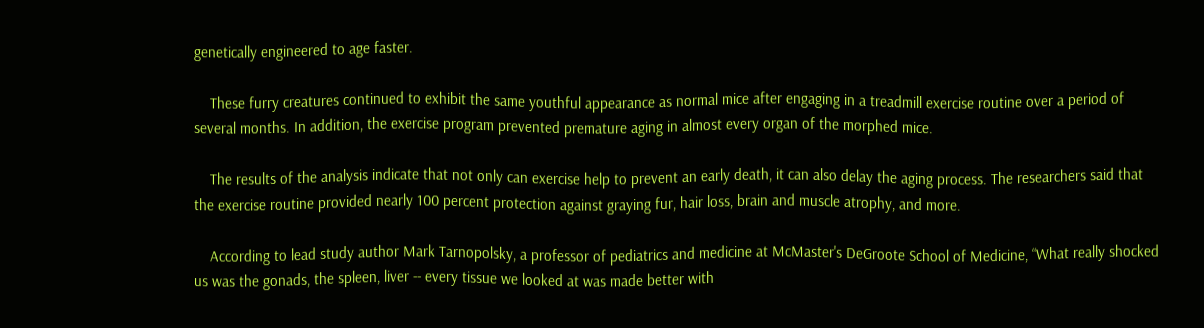genetically engineered to age faster.

    These furry creatures continued to exhibit the same youthful appearance as normal mice after engaging in a treadmill exercise routine over a period of several months. In addition, the exercise program prevented premature aging in almost every organ of the morphed mice.

    The results of the analysis indicate that not only can exercise help to prevent an early death, it can also delay the aging process. The researchers said that the exercise routine provided nearly 100 percent protection against graying fur, hair loss, brain and muscle atrophy, and more.

    According to lead study author Mark Tarnopolsky, a professor of pediatrics and medicine at McMaster's DeGroote School of Medicine, “What really shocked us was the gonads, the spleen, liver -- every tissue we looked at was made better with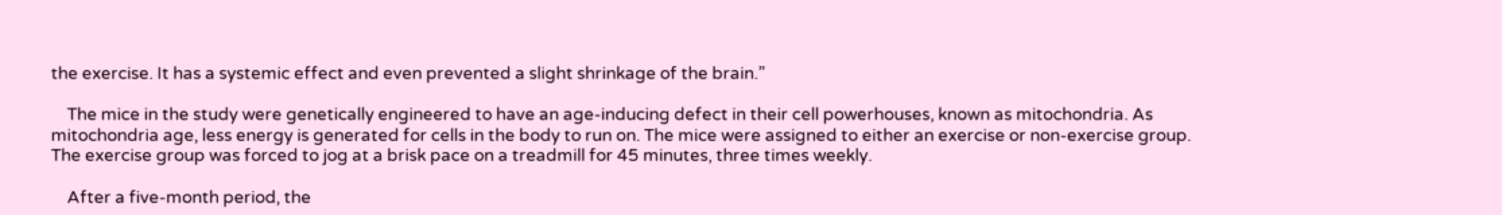the exercise. It has a systemic effect and even prevented a slight shrinkage of the brain.”

    The mice in the study were genetically engineered to have an age-inducing defect in their cell powerhouses, known as mitochondria. As mitochondria age, less energy is generated for cells in the body to run on. The mice were assigned to either an exercise or non-exercise group. The exercise group was forced to jog at a brisk pace on a treadmill for 45 minutes, three times weekly.

    After a five-month period, the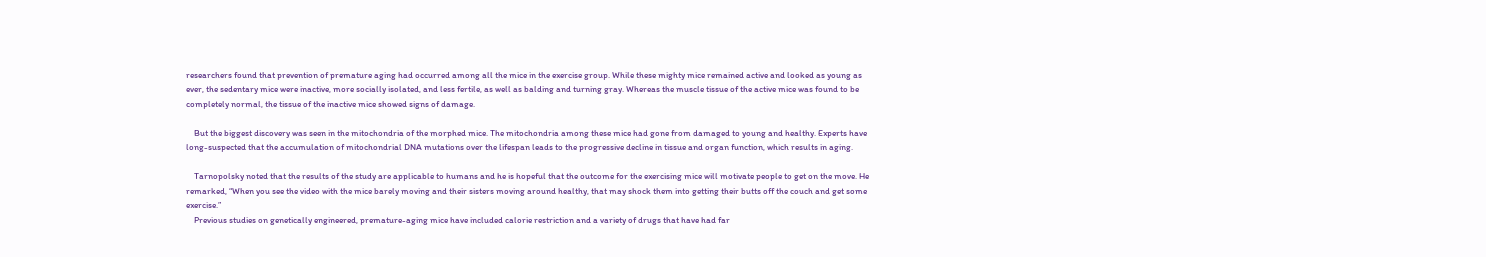researchers found that prevention of premature aging had occurred among all the mice in the exercise group. While these mighty mice remained active and looked as young as ever, the sedentary mice were inactive, more socially isolated, and less fertile, as well as balding and turning gray. Whereas the muscle tissue of the active mice was found to be completely normal, the tissue of the inactive mice showed signs of damage.

    But the biggest discovery was seen in the mitochondria of the morphed mice. The mitochondria among these mice had gone from damaged to young and healthy. Experts have long-suspected that the accumulation of mitochondrial DNA mutations over the lifespan leads to the progressive decline in tissue and organ function, which results in aging.

    Tarnopolsky noted that the results of the study are applicable to humans and he is hopeful that the outcome for the exercising mice will motivate people to get on the move. He remarked, “When you see the video with the mice barely moving and their sisters moving around healthy, that may shock them into getting their butts off the couch and get some exercise.”
    Previous studies on genetically engineered, premature-aging mice have included calorie restriction and a variety of drugs that have had far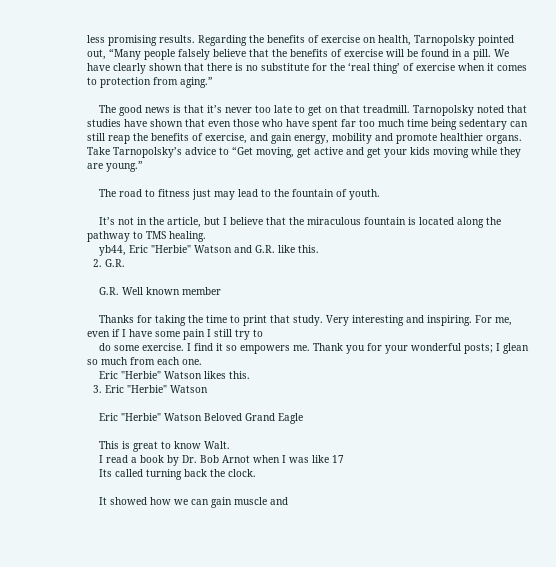less promising results. Regarding the benefits of exercise on health, Tarnopolsky pointed out, “Many people falsely believe that the benefits of exercise will be found in a pill. We have clearly shown that there is no substitute for the ‘real thing’ of exercise when it comes to protection from aging.”

    The good news is that it’s never too late to get on that treadmill. Tarnopolsky noted that studies have shown that even those who have spent far too much time being sedentary can still reap the benefits of exercise, and gain energy, mobility and promote healthier organs. Take Tarnopolsky’s advice to “Get moving, get active and get your kids moving while they are young.”

    The road to fitness just may lead to the fountain of youth.

    It’s not in the article, but I believe that the miraculous fountain is located along the pathway to TMS healing.
    yb44, Eric "Herbie" Watson and G.R. like this.
  2. G.R.

    G.R. Well known member

    Thanks for taking the time to print that study. Very interesting and inspiring. For me, even if I have some pain I still try to
    do some exercise. I find it so empowers me. Thank you for your wonderful posts; I glean so much from each one.
    Eric "Herbie" Watson likes this.
  3. Eric "Herbie" Watson

    Eric "Herbie" Watson Beloved Grand Eagle

    This is great to know Walt.
    I read a book by Dr. Bob Arnot when I was like 17
    Its called turning back the clock.

    It showed how we can gain muscle and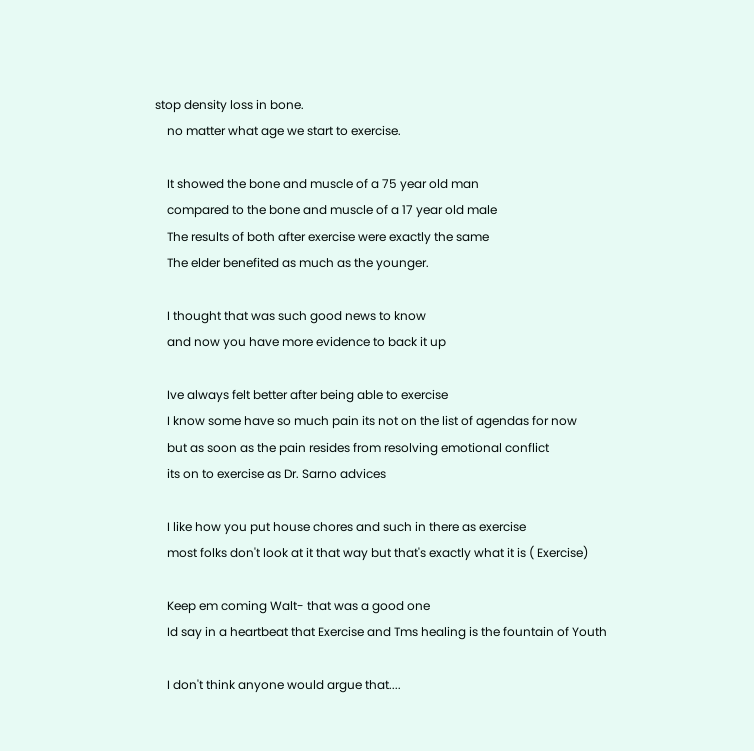stop density loss in bone.
    no matter what age we start to exercise.

    It showed the bone and muscle of a 75 year old man
    compared to the bone and muscle of a 17 year old male
    The results of both after exercise were exactly the same
    The elder benefited as much as the younger.

    I thought that was such good news to know
    and now you have more evidence to back it up

    Ive always felt better after being able to exercise
    I know some have so much pain its not on the list of agendas for now
    but as soon as the pain resides from resolving emotional conflict
    its on to exercise as Dr. Sarno advices

    I like how you put house chores and such in there as exercise
    most folks don't look at it that way but that's exactly what it is ( Exercise)

    Keep em coming Walt- that was a good one
    Id say in a heartbeat that Exercise and Tms healing is the fountain of Youth

    I don't think anyone would argue that....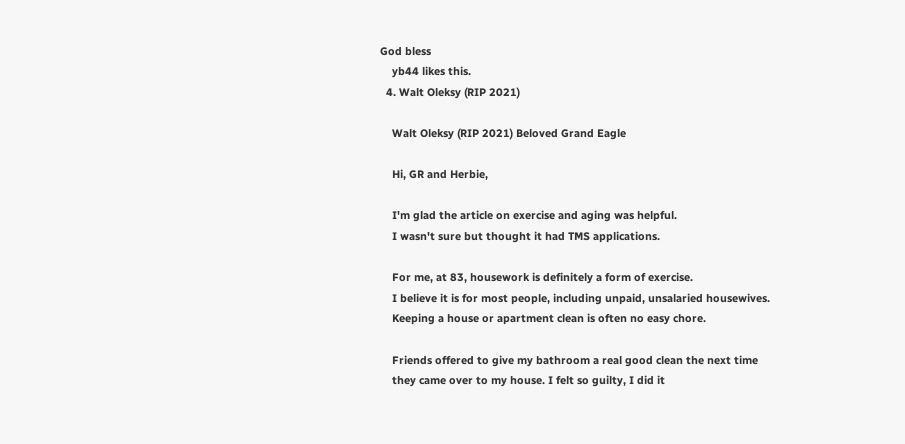God bless
    yb44 likes this.
  4. Walt Oleksy (RIP 2021)

    Walt Oleksy (RIP 2021) Beloved Grand Eagle

    Hi, GR and Herbie,

    I'm glad the article on exercise and aging was helpful.
    I wasn't sure but thought it had TMS applications.

    For me, at 83, housework is definitely a form of exercise.
    I believe it is for most people, including unpaid, unsalaried housewives.
    Keeping a house or apartment clean is often no easy chore.

    Friends offered to give my bathroom a real good clean the next time
    they came over to my house. I felt so guilty, I did it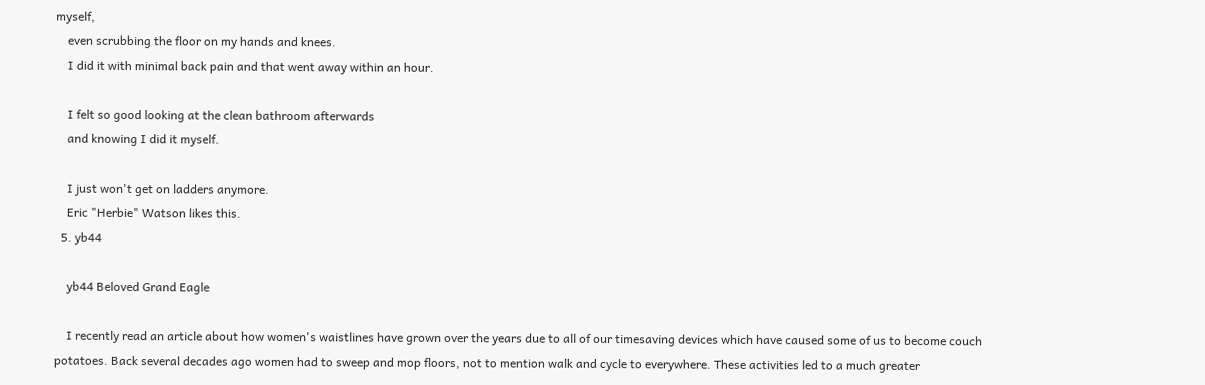myself,
    even scrubbing the floor on my hands and knees.
    I did it with minimal back pain and that went away within an hour.

    I felt so good looking at the clean bathroom afterwards
    and knowing I did it myself.

    I just won't get on ladders anymore.
    Eric "Herbie" Watson likes this.
  5. yb44

    yb44 Beloved Grand Eagle

    I recently read an article about how women's waistlines have grown over the years due to all of our timesaving devices which have caused some of us to become couch potatoes. Back several decades ago women had to sweep and mop floors, not to mention walk and cycle to everywhere. These activities led to a much greater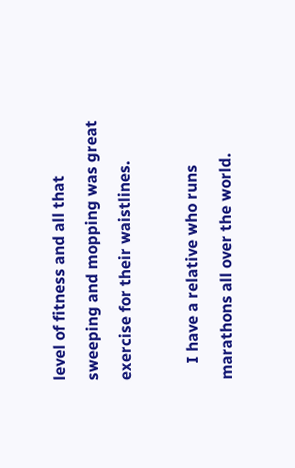level of fitness and all that sweeping and mopping was great exercise for their waistlines.

    I have a relative who runs marathons all over the world.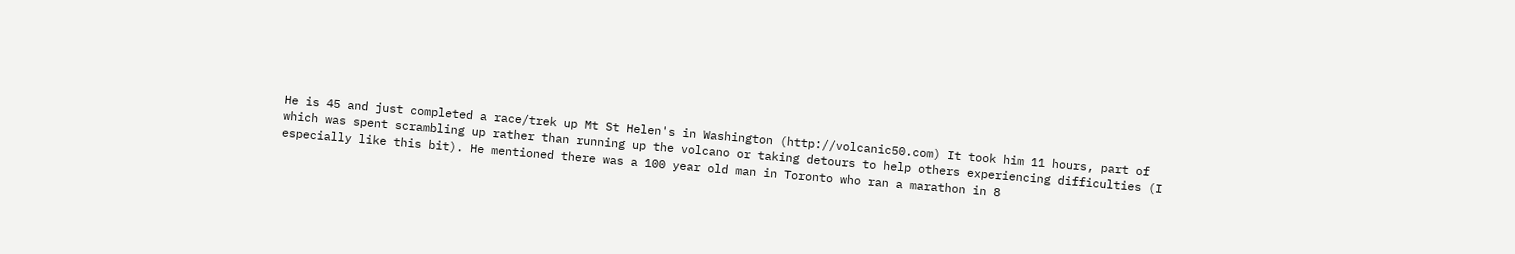He is 45 and just completed a race/trek up Mt St Helen's in Washington (http://volcanic50.com) It took him 11 hours, part of which was spent scrambling up rather than running up the volcano or taking detours to help others experiencing difficulties (I especially like this bit). He mentioned there was a 100 year old man in Toronto who ran a marathon in 8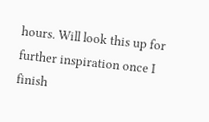hours. Will look this up for further inspiration once I finish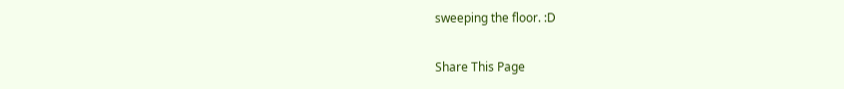sweeping the floor. :D

Share This Page